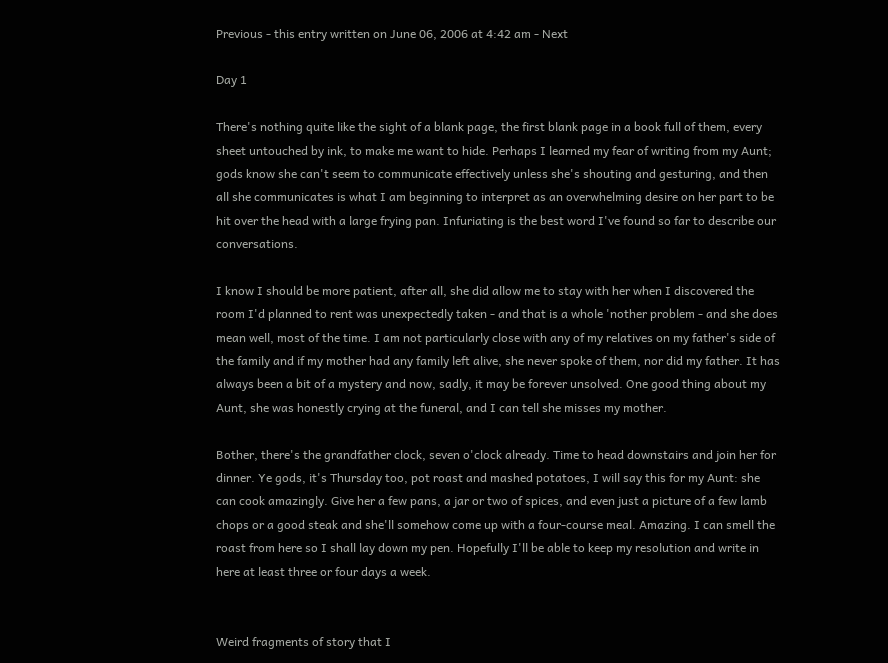Previous - this entry written on June 06, 2006 at 4:42 am - Next

Day 1

There's nothing quite like the sight of a blank page, the first blank page in a book full of them, every sheet untouched by ink, to make me want to hide. Perhaps I learned my fear of writing from my Aunt; gods know she can't seem to communicate effectively unless she's shouting and gesturing, and then all she communicates is what I am beginning to interpret as an overwhelming desire on her part to be hit over the head with a large frying pan. Infuriating is the best word I've found so far to describe our conversations.

I know I should be more patient, after all, she did allow me to stay with her when I discovered the room I'd planned to rent was unexpectedly taken - and that is a whole 'nother problem - and she does mean well, most of the time. I am not particularly close with any of my relatives on my father's side of the family and if my mother had any family left alive, she never spoke of them, nor did my father. It has always been a bit of a mystery and now, sadly, it may be forever unsolved. One good thing about my Aunt, she was honestly crying at the funeral, and I can tell she misses my mother.

Bother, there's the grandfather clock, seven o'clock already. Time to head downstairs and join her for dinner. Ye gods, it's Thursday too, pot roast and mashed potatoes, I will say this for my Aunt: she can cook amazingly. Give her a few pans, a jar or two of spices, and even just a picture of a few lamb chops or a good steak and she'll somehow come up with a four-course meal. Amazing. I can smell the roast from here so I shall lay down my pen. Hopefully I'll be able to keep my resolution and write in here at least three or four days a week.


Weird fragments of story that I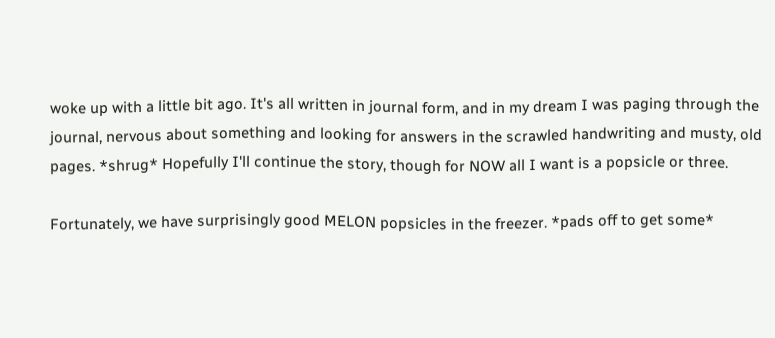woke up with a little bit ago. It's all written in journal form, and in my dream I was paging through the journal, nervous about something and looking for answers in the scrawled handwriting and musty, old pages. *shrug* Hopefully I'll continue the story, though for NOW all I want is a popsicle or three.

Fortunately, we have surprisingly good MELON popsicles in the freezer. *pads off to get some*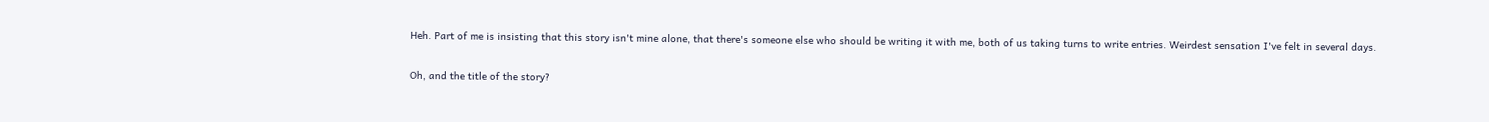Heh. Part of me is insisting that this story isn't mine alone, that there's someone else who should be writing it with me, both of us taking turns to write entries. Weirdest sensation I've felt in several days.

Oh, and the title of the story?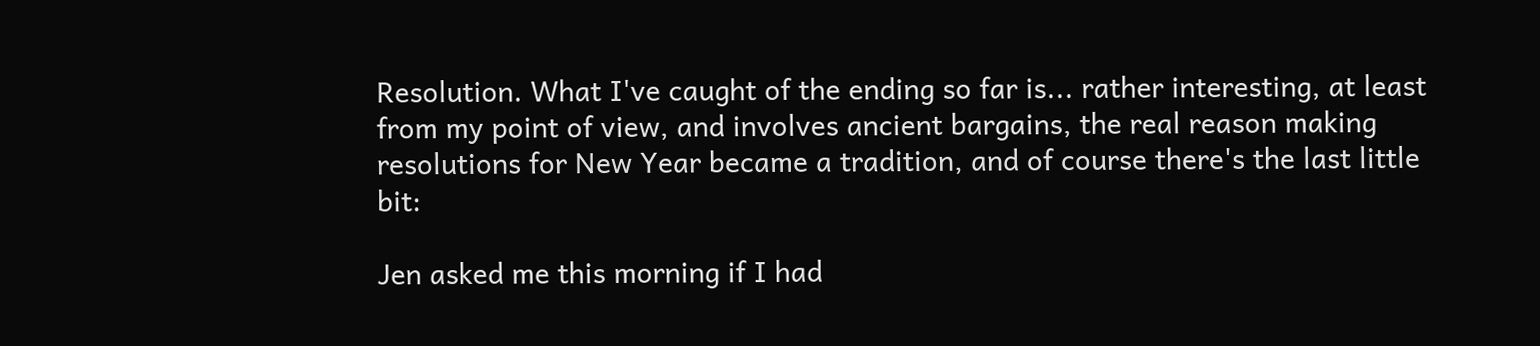Resolution. What I've caught of the ending so far is... rather interesting, at least from my point of view, and involves ancient bargains, the real reason making resolutions for New Year became a tradition, and of course there's the last little bit:

Jen asked me this morning if I had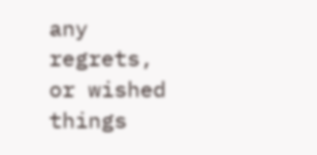any regrets, or wished things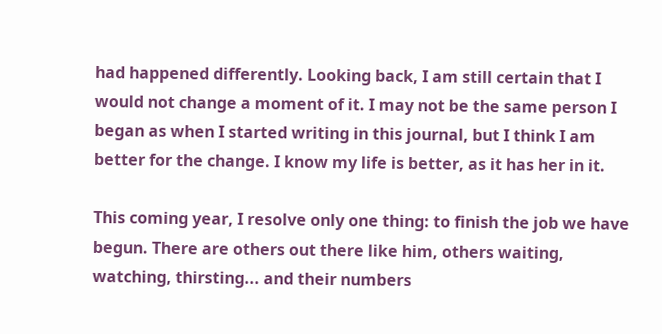had happened differently. Looking back, I am still certain that I would not change a moment of it. I may not be the same person I began as when I started writing in this journal, but I think I am better for the change. I know my life is better, as it has her in it.

This coming year, I resolve only one thing: to finish the job we have begun. There are others out there like him, others waiting, watching, thirsting... and their numbers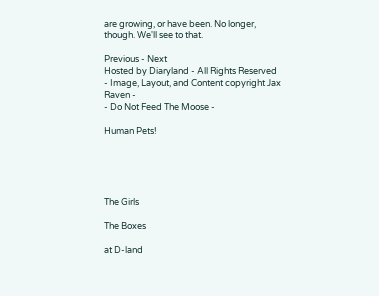are growing, or have been. No longer, though. We'll see to that.

Previous - Next
Hosted by Diaryland - All Rights Reserved - Image, Layout, and Content copyright Jax Raven -
- Do Not Feed The Moose -

Human Pets!





The Girls

The Boxes

at D-land